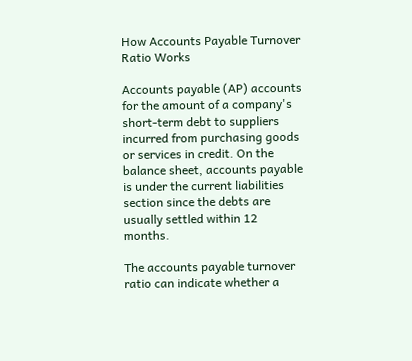How Accounts Payable Turnover Ratio Works

Accounts payable (AP) accounts for the amount of a company's short-term debt to suppliers incurred from purchasing goods or services in credit. On the balance sheet, accounts payable is under the current liabilities section since the debts are usually settled within 12 months.

The accounts payable turnover ratio can indicate whether a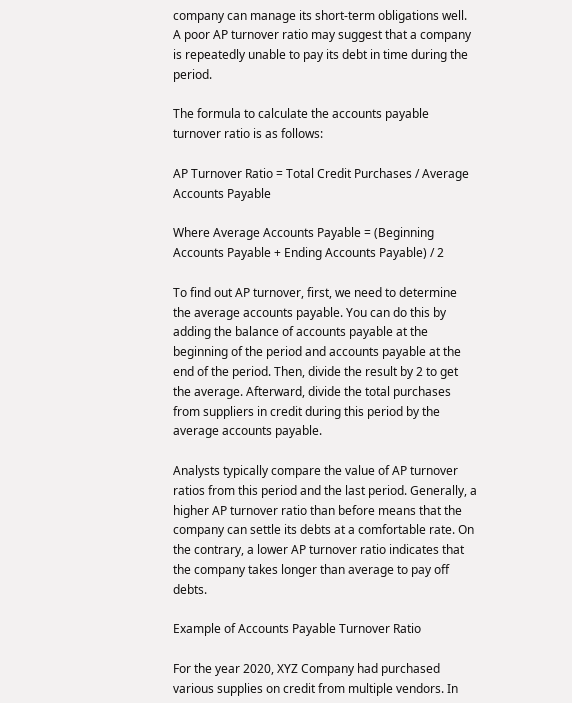company can manage its short-term obligations well. A poor AP turnover ratio may suggest that a company is repeatedly unable to pay its debt in time during the period.

The formula to calculate the accounts payable turnover ratio is as follows:

AP Turnover Ratio = Total Credit Purchases / Average Accounts Payable

Where Average Accounts Payable = (Beginning Accounts Payable + Ending Accounts Payable) / 2

To find out AP turnover, first, we need to determine the average accounts payable. You can do this by adding the balance of accounts payable at the beginning of the period and accounts payable at the end of the period. Then, divide the result by 2 to get the average. Afterward, divide the total purchases from suppliers in credit during this period by the average accounts payable.

Analysts typically compare the value of AP turnover ratios from this period and the last period. Generally, a higher AP turnover ratio than before means that the company can settle its debts at a comfortable rate. On the contrary, a lower AP turnover ratio indicates that the company takes longer than average to pay off debts.

Example of Accounts Payable Turnover Ratio

For the year 2020, XYZ Company had purchased various supplies on credit from multiple vendors. In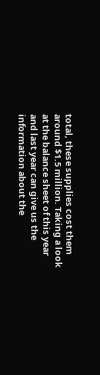total, these supplies cost them around $1.5 million. Taking a look at the balance sheet of this year and last year can give us the information about the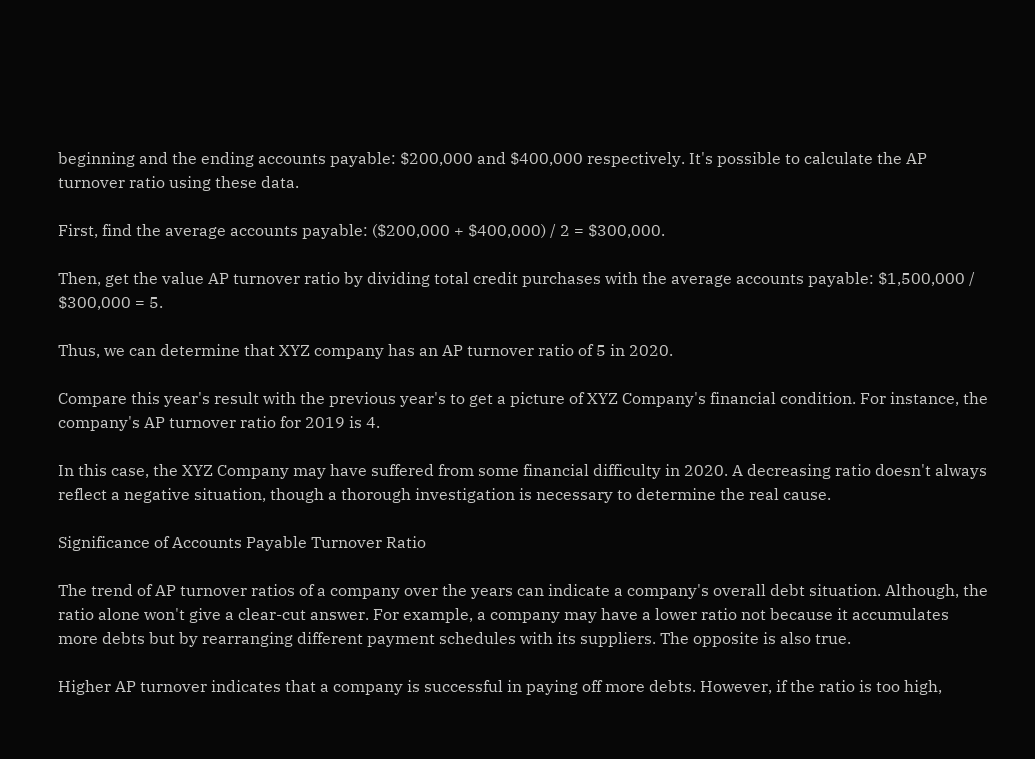beginning and the ending accounts payable: $200,000 and $400,000 respectively. It's possible to calculate the AP turnover ratio using these data.

First, find the average accounts payable: ($200,000 + $400,000) / 2 = $300,000.

Then, get the value AP turnover ratio by dividing total credit purchases with the average accounts payable: $1,500,000 / $300,000 = 5.

Thus, we can determine that XYZ company has an AP turnover ratio of 5 in 2020.

Compare this year's result with the previous year's to get a picture of XYZ Company's financial condition. For instance, the company's AP turnover ratio for 2019 is 4.

In this case, the XYZ Company may have suffered from some financial difficulty in 2020. A decreasing ratio doesn't always reflect a negative situation, though a thorough investigation is necessary to determine the real cause.

Significance of Accounts Payable Turnover Ratio

The trend of AP turnover ratios of a company over the years can indicate a company's overall debt situation. Although, the ratio alone won't give a clear-cut answer. For example, a company may have a lower ratio not because it accumulates more debts but by rearranging different payment schedules with its suppliers. The opposite is also true.

Higher AP turnover indicates that a company is successful in paying off more debts. However, if the ratio is too high,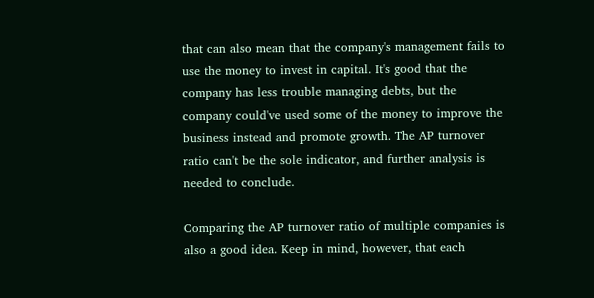that can also mean that the company's management fails to use the money to invest in capital. It's good that the company has less trouble managing debts, but the company could've used some of the money to improve the business instead and promote growth. The AP turnover ratio can't be the sole indicator, and further analysis is needed to conclude.

Comparing the AP turnover ratio of multiple companies is also a good idea. Keep in mind, however, that each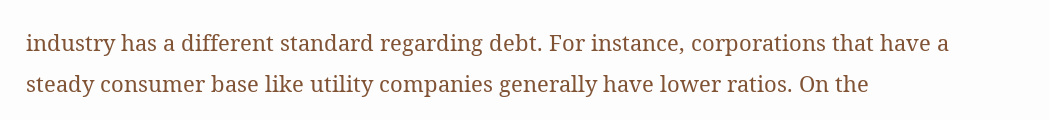industry has a different standard regarding debt. For instance, corporations that have a steady consumer base like utility companies generally have lower ratios. On the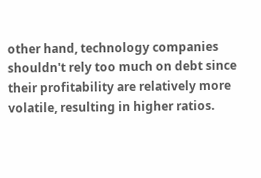other hand, technology companies shouldn't rely too much on debt since their profitability are relatively more volatile, resulting in higher ratios.